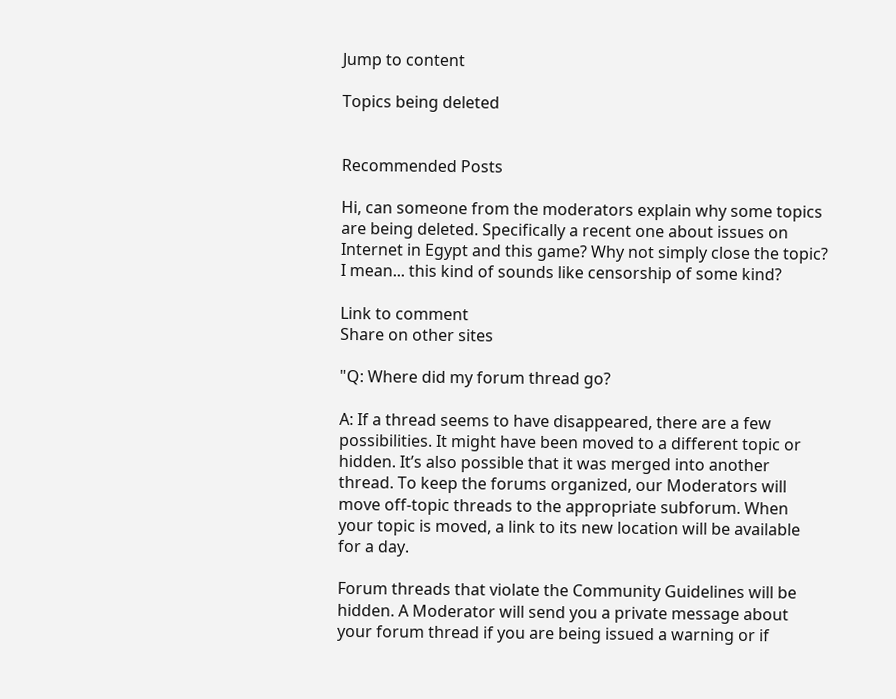Jump to content

Topics being deleted


Recommended Posts

Hi, can someone from the moderators explain why some topics are being deleted. Specifically a recent one about issues on Internet in Egypt and this game? Why not simply close the topic? I mean... this kind of sounds like censorship of some kind?

Link to comment
Share on other sites

"Q: Where did my forum thread go?

A: If a thread seems to have disappeared, there are a few possibilities. It might have been moved to a different topic or hidden. It’s also possible that it was merged into another thread. To keep the forums organized, our Moderators will move off-topic threads to the appropriate subforum. When your topic is moved, a link to its new location will be available for a day.

Forum threads that violate the Community Guidelines will be hidden. A Moderator will send you a private message about your forum thread if you are being issued a warning or if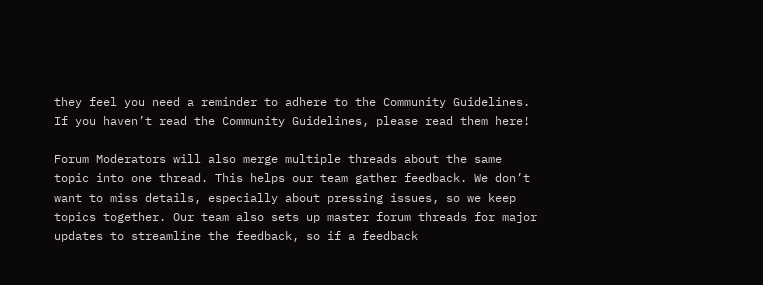they feel you need a reminder to adhere to the Community Guidelines. If you haven’t read the Community Guidelines, please read them here!

Forum Moderators will also merge multiple threads about the same topic into one thread. This helps our team gather feedback. We don’t want to miss details, especially about pressing issues, so we keep topics together. Our team also sets up master forum threads for major updates to streamline the feedback, so if a feedback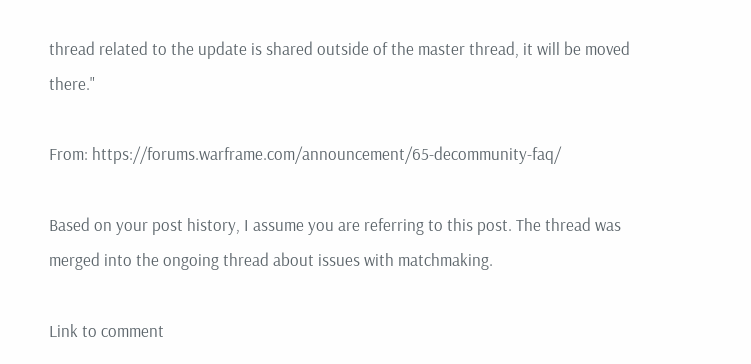thread related to the update is shared outside of the master thread, it will be moved there."

From: https://forums.warframe.com/announcement/65-decommunity-faq/

Based on your post history, I assume you are referring to this post. The thread was merged into the ongoing thread about issues with matchmaking.

Link to comment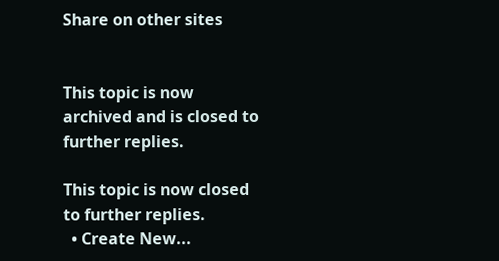Share on other sites


This topic is now archived and is closed to further replies.

This topic is now closed to further replies.
  • Create New...